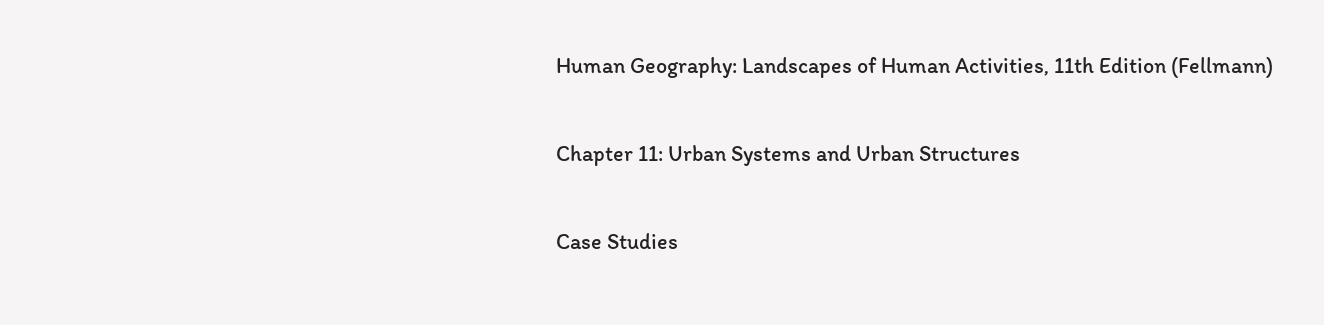Human Geography: Landscapes of Human Activities, 11th Edition (Fellmann)

Chapter 11: Urban Systems and Urban Structures

Case Studies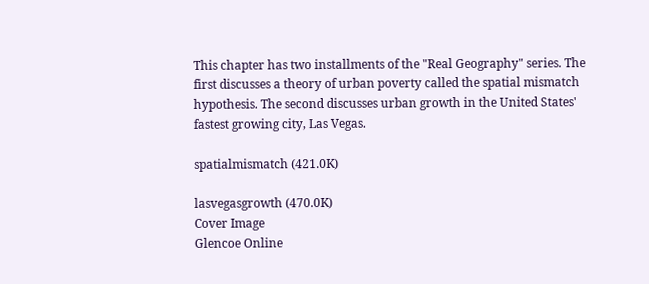This chapter has two installments of the "Real Geography" series. The first discusses a theory of urban poverty called the spatial mismatch hypothesis. The second discusses urban growth in the United States' fastest growing city, Las Vegas.

spatialmismatch (421.0K)

lasvegasgrowth (470.0K)
Cover Image
Glencoe Online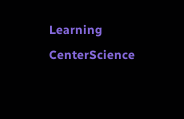Learning CenterScience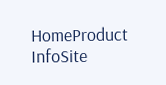HomeProduct InfoSite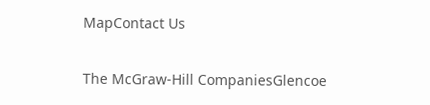MapContact Us

The McGraw-Hill CompaniesGlencoe